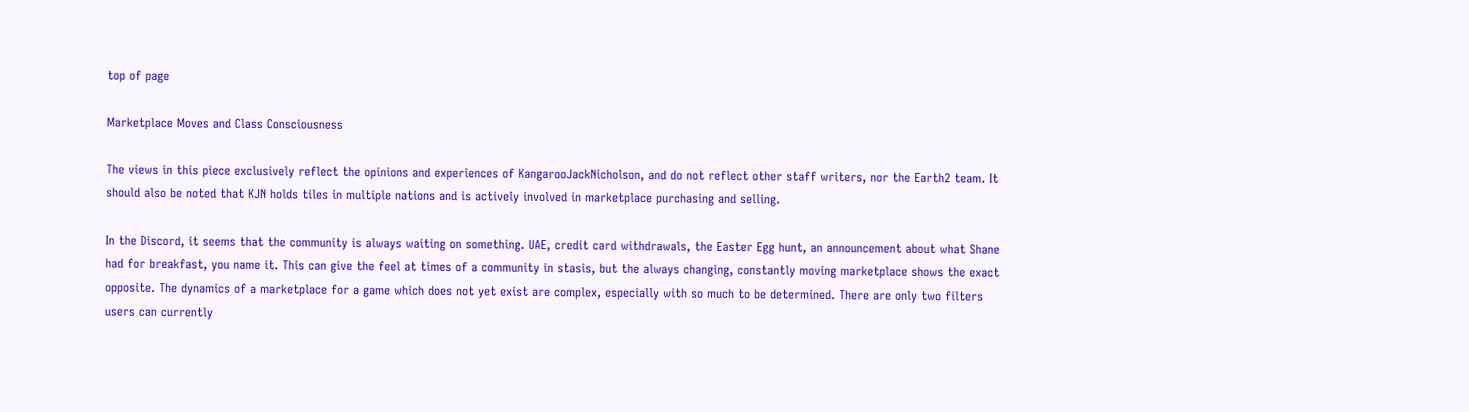top of page

Marketplace Moves and Class Consciousness

The views in this piece exclusively reflect the opinions and experiences of KangarooJackNicholson, and do not reflect other staff writers, nor the Earth2 team. It should also be noted that KJN holds tiles in multiple nations and is actively involved in marketplace purchasing and selling.

In the Discord, it seems that the community is always waiting on something. UAE, credit card withdrawals, the Easter Egg hunt, an announcement about what Shane had for breakfast, you name it. This can give the feel at times of a community in stasis, but the always changing, constantly moving marketplace shows the exact opposite. The dynamics of a marketplace for a game which does not yet exist are complex, especially with so much to be determined. There are only two filters users can currently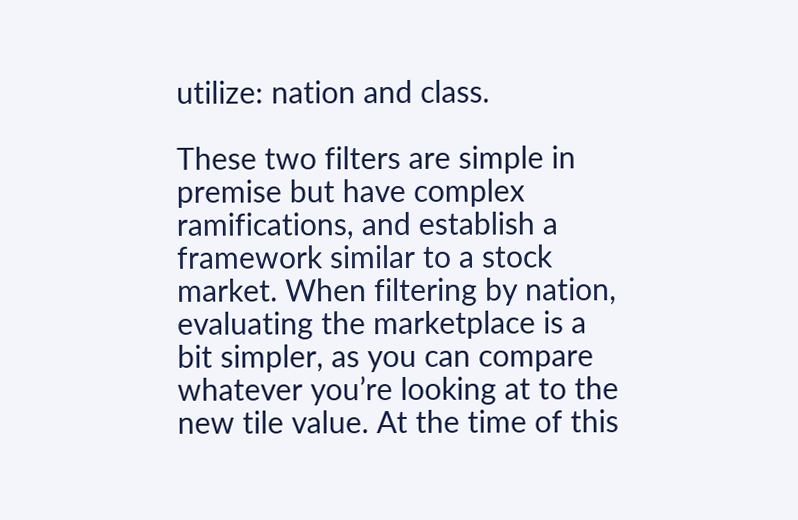utilize: nation and class.

These two filters are simple in premise but have complex ramifications, and establish a framework similar to a stock market. When filtering by nation, evaluating the marketplace is a bit simpler, as you can compare whatever you’re looking at to the new tile value. At the time of this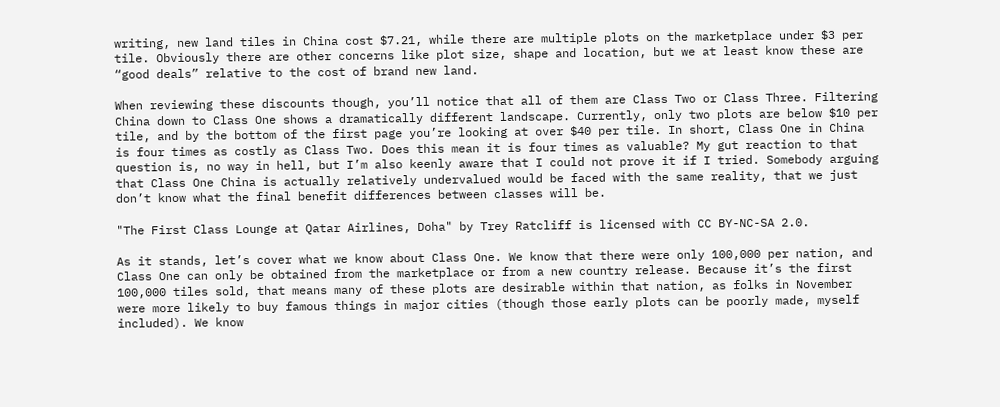writing, new land tiles in China cost $7.21, while there are multiple plots on the marketplace under $3 per tile. Obviously there are other concerns like plot size, shape and location, but we at least know these are “good deals” relative to the cost of brand new land.

When reviewing these discounts though, you’ll notice that all of them are Class Two or Class Three. Filtering China down to Class One shows a dramatically different landscape. Currently, only two plots are below $10 per tile, and by the bottom of the first page you’re looking at over $40 per tile. In short, Class One in China is four times as costly as Class Two. Does this mean it is four times as valuable? My gut reaction to that question is, no way in hell, but I’m also keenly aware that I could not prove it if I tried. Somebody arguing that Class One China is actually relatively undervalued would be faced with the same reality, that we just don’t know what the final benefit differences between classes will be.

"The First Class Lounge at Qatar Airlines, Doha" by Trey Ratcliff is licensed with CC BY-NC-SA 2.0.

As it stands, let’s cover what we know about Class One. We know that there were only 100,000 per nation, and Class One can only be obtained from the marketplace or from a new country release. Because it’s the first 100,000 tiles sold, that means many of these plots are desirable within that nation, as folks in November were more likely to buy famous things in major cities (though those early plots can be poorly made, myself included). We know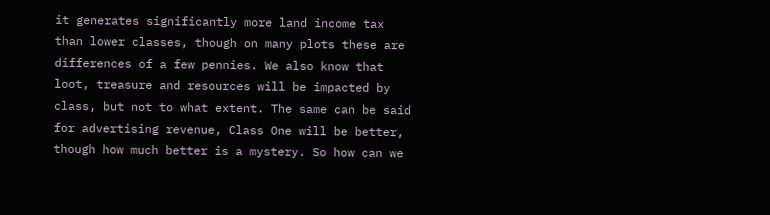it generates significantly more land income tax than lower classes, though on many plots these are differences of a few pennies. We also know that loot, treasure and resources will be impacted by class, but not to what extent. The same can be said for advertising revenue, Class One will be better, though how much better is a mystery. So how can we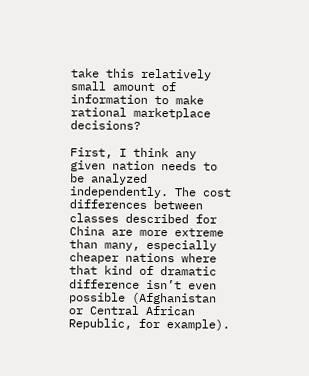take this relatively small amount of information to make rational marketplace decisions?

First, I think any given nation needs to be analyzed independently. The cost differences between classes described for China are more extreme than many, especially cheaper nations where that kind of dramatic difference isn’t even possible (Afghanistan or Central African Republic, for example).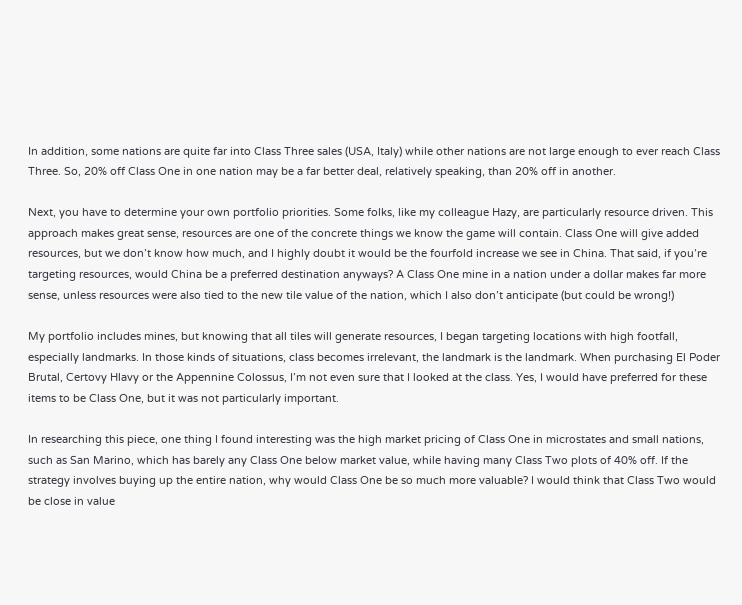In addition, some nations are quite far into Class Three sales (USA, Italy) while other nations are not large enough to ever reach Class Three. So, 20% off Class One in one nation may be a far better deal, relatively speaking, than 20% off in another.

Next, you have to determine your own portfolio priorities. Some folks, like my colleague Hazy, are particularly resource driven. This approach makes great sense, resources are one of the concrete things we know the game will contain. Class One will give added resources, but we don’t know how much, and I highly doubt it would be the fourfold increase we see in China. That said, if you’re targeting resources, would China be a preferred destination anyways? A Class One mine in a nation under a dollar makes far more sense, unless resources were also tied to the new tile value of the nation, which I also don’t anticipate (but could be wrong!)

My portfolio includes mines, but knowing that all tiles will generate resources, I began targeting locations with high footfall, especially landmarks. In those kinds of situations, class becomes irrelevant, the landmark is the landmark. When purchasing El Poder Brutal, Certovy Hlavy or the Appennine Colossus, I’m not even sure that I looked at the class. Yes, I would have preferred for these items to be Class One, but it was not particularly important.

In researching this piece, one thing I found interesting was the high market pricing of Class One in microstates and small nations, such as San Marino, which has barely any Class One below market value, while having many Class Two plots of 40% off. If the strategy involves buying up the entire nation, why would Class One be so much more valuable? I would think that Class Two would be close in value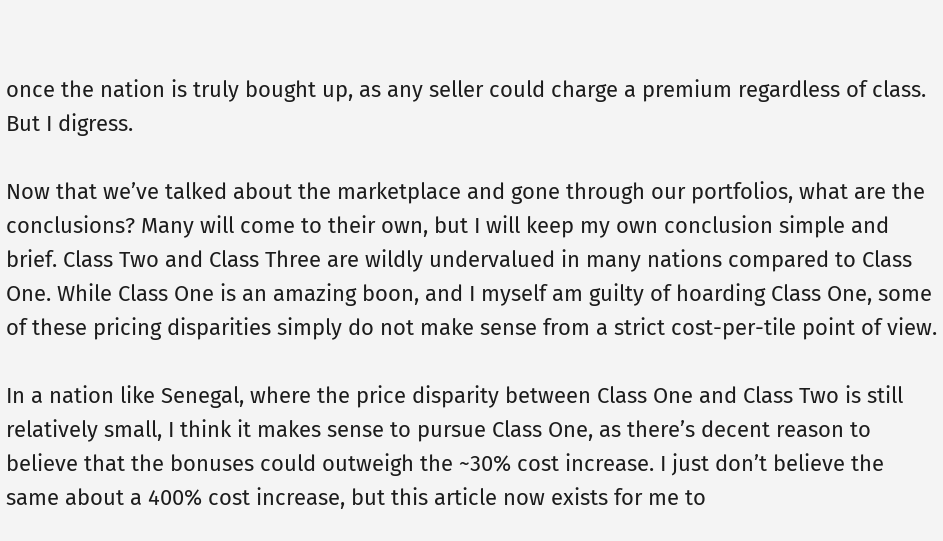once the nation is truly bought up, as any seller could charge a premium regardless of class. But I digress.

Now that we’ve talked about the marketplace and gone through our portfolios, what are the conclusions? Many will come to their own, but I will keep my own conclusion simple and brief. Class Two and Class Three are wildly undervalued in many nations compared to Class One. While Class One is an amazing boon, and I myself am guilty of hoarding Class One, some of these pricing disparities simply do not make sense from a strict cost-per-tile point of view.

In a nation like Senegal, where the price disparity between Class One and Class Two is still relatively small, I think it makes sense to pursue Class One, as there’s decent reason to believe that the bonuses could outweigh the ~30% cost increase. I just don’t believe the same about a 400% cost increase, but this article now exists for me to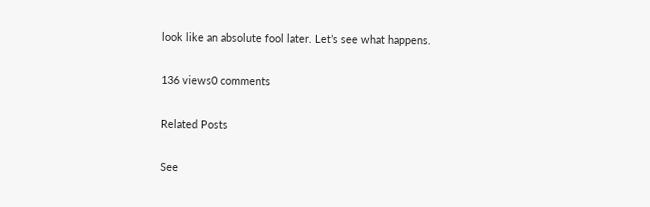look like an absolute fool later. Let’s see what happens.

136 views0 comments

Related Posts

See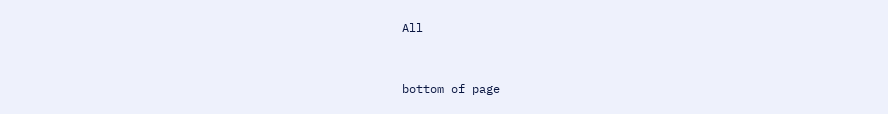All


bottom of page